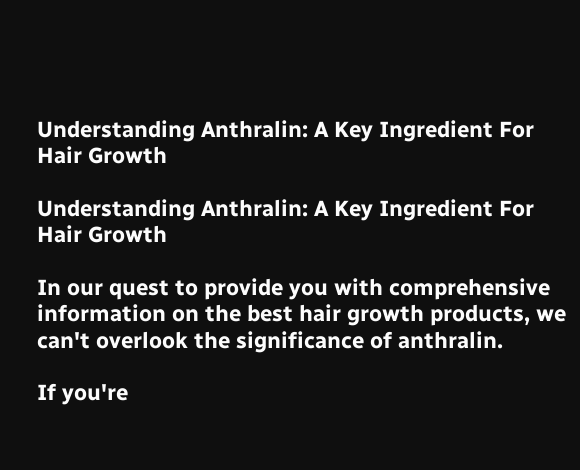Understanding Anthralin: A Key Ingredient For Hair Growth

Understanding Anthralin: A Key Ingredient For Hair Growth

In our quest to provide you with comprehensive information on the best hair growth products, we can't overlook the significance of anthralin.

If you're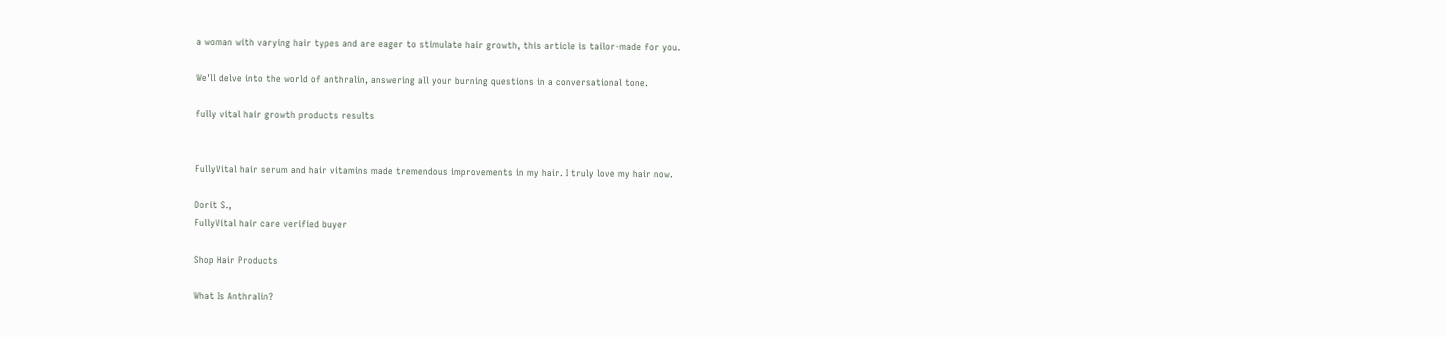a woman with varying hair types and are eager to stimulate hair growth, this article is tailor-made for you.

We'll delve into the world of anthralin, answering all your burning questions in a conversational tone.

fully vital hair growth products results


FullyVital hair serum and hair vitamins made tremendous improvements in my hair. I truly love my hair now.

Dorit S.,
FullyVital hair care verified buyer

Shop Hair Products

What Is Anthralin?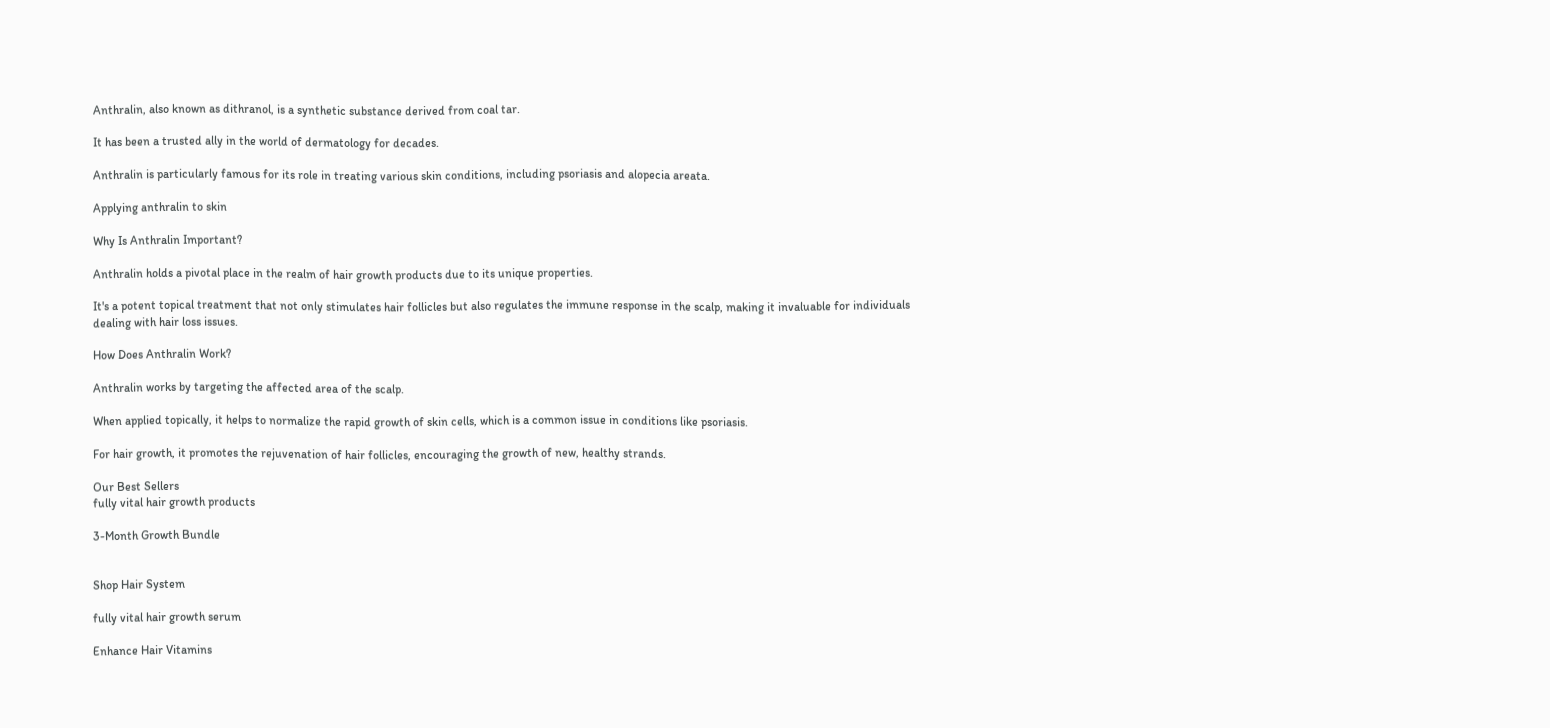Anthralin, also known as dithranol, is a synthetic substance derived from coal tar.

It has been a trusted ally in the world of dermatology for decades.

Anthralin is particularly famous for its role in treating various skin conditions, including psoriasis and alopecia areata.

Applying anthralin to skin

Why Is Anthralin Important?

Anthralin holds a pivotal place in the realm of hair growth products due to its unique properties.

It's a potent topical treatment that not only stimulates hair follicles but also regulates the immune response in the scalp, making it invaluable for individuals dealing with hair loss issues.

How Does Anthralin Work?

Anthralin works by targeting the affected area of the scalp.

When applied topically, it helps to normalize the rapid growth of skin cells, which is a common issue in conditions like psoriasis.

For hair growth, it promotes the rejuvenation of hair follicles, encouraging the growth of new, healthy strands.

Our Best Sellers
fully vital hair growth products

3-Month Growth Bundle


Shop Hair System

fully vital hair growth serum

Enhance Hair Vitamins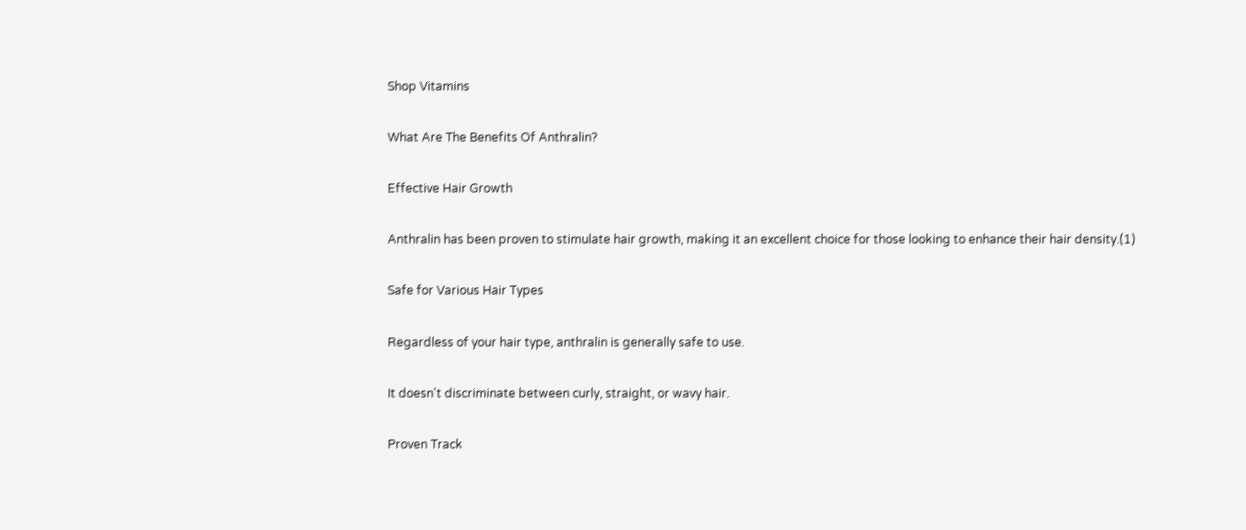Shop Vitamins

What Are The Benefits Of Anthralin?

Effective Hair Growth

Anthralin has been proven to stimulate hair growth, making it an excellent choice for those looking to enhance their hair density.(1)

Safe for Various Hair Types

Regardless of your hair type, anthralin is generally safe to use.

It doesn't discriminate between curly, straight, or wavy hair.

Proven Track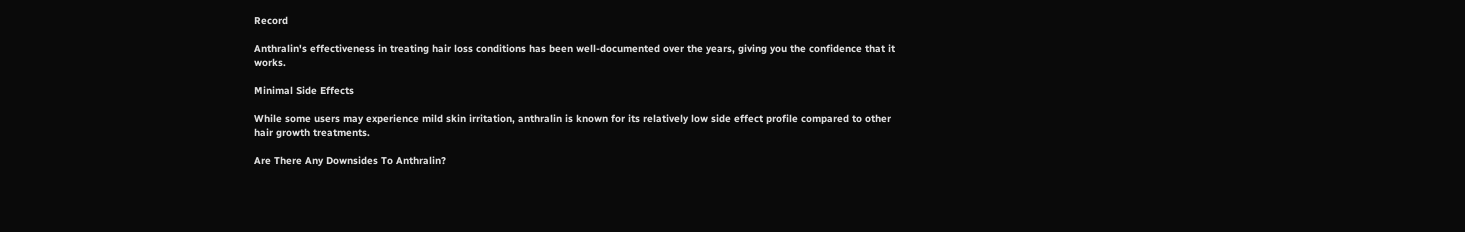Record

Anthralin's effectiveness in treating hair loss conditions has been well-documented over the years, giving you the confidence that it works.

Minimal Side Effects

While some users may experience mild skin irritation, anthralin is known for its relatively low side effect profile compared to other hair growth treatments.

Are There Any Downsides To Anthralin?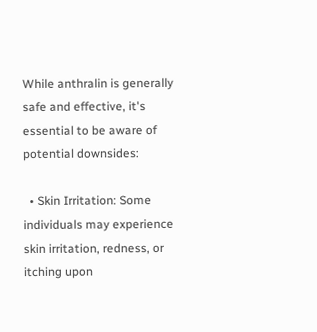While anthralin is generally safe and effective, it's essential to be aware of potential downsides:

  • Skin Irritation: Some individuals may experience skin irritation, redness, or itching upon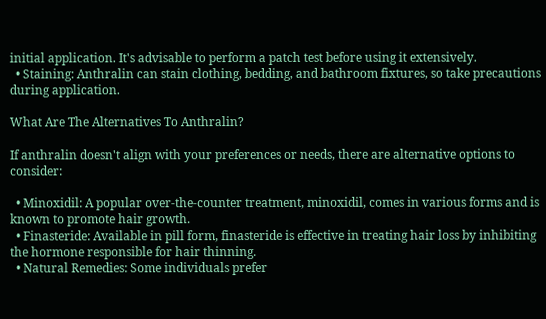initial application. It's advisable to perform a patch test before using it extensively.
  • Staining: Anthralin can stain clothing, bedding, and bathroom fixtures, so take precautions during application.

What Are The Alternatives To Anthralin?

If anthralin doesn't align with your preferences or needs, there are alternative options to consider:

  • Minoxidil: A popular over-the-counter treatment, minoxidil, comes in various forms and is known to promote hair growth.
  • Finasteride: Available in pill form, finasteride is effective in treating hair loss by inhibiting the hormone responsible for hair thinning.
  • Natural Remedies: Some individuals prefer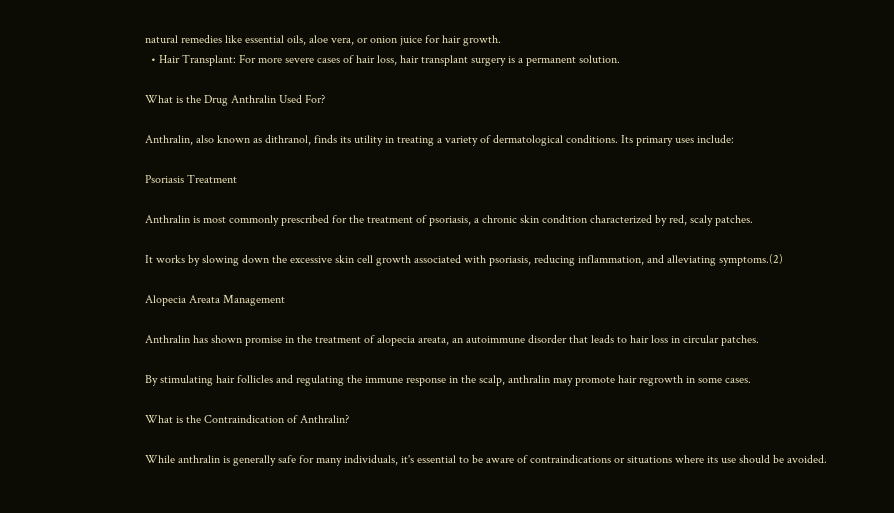natural remedies like essential oils, aloe vera, or onion juice for hair growth.
  • Hair Transplant: For more severe cases of hair loss, hair transplant surgery is a permanent solution.

What is the Drug Anthralin Used For?

Anthralin, also known as dithranol, finds its utility in treating a variety of dermatological conditions. Its primary uses include:

Psoriasis Treatment

Anthralin is most commonly prescribed for the treatment of psoriasis, a chronic skin condition characterized by red, scaly patches.

It works by slowing down the excessive skin cell growth associated with psoriasis, reducing inflammation, and alleviating symptoms.(2)

Alopecia Areata Management

Anthralin has shown promise in the treatment of alopecia areata, an autoimmune disorder that leads to hair loss in circular patches.

By stimulating hair follicles and regulating the immune response in the scalp, anthralin may promote hair regrowth in some cases.

What is the Contraindication of Anthralin?

While anthralin is generally safe for many individuals, it's essential to be aware of contraindications or situations where its use should be avoided.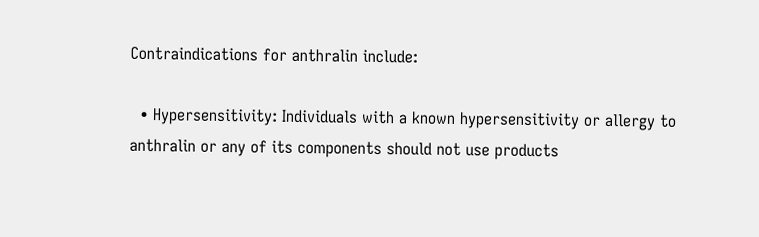Contraindications for anthralin include:

  • Hypersensitivity: Individuals with a known hypersensitivity or allergy to anthralin or any of its components should not use products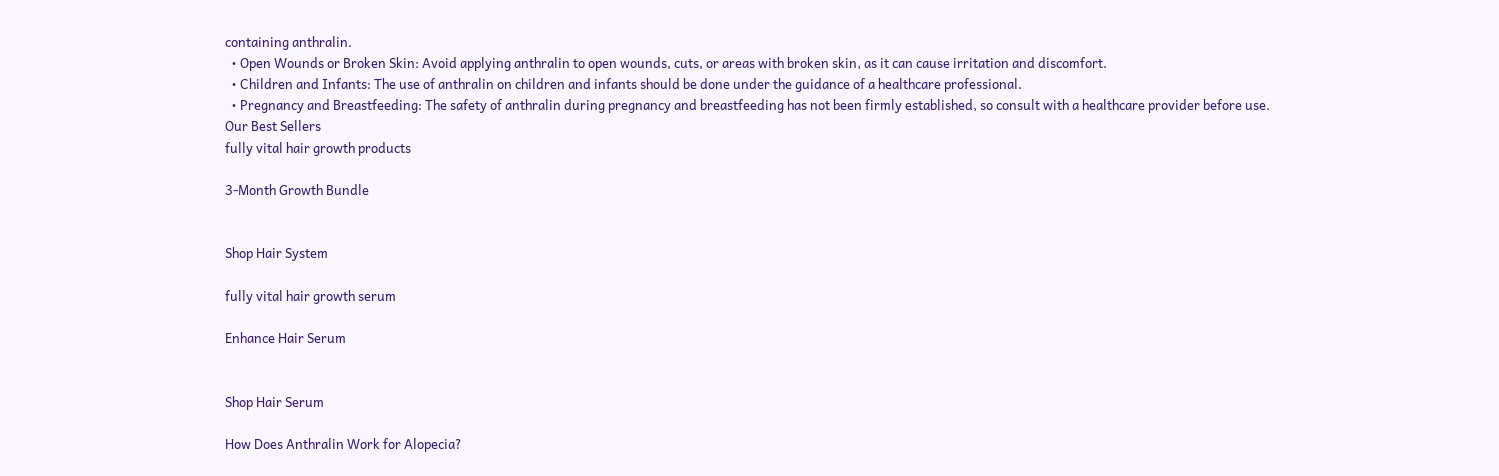containing anthralin.
  • Open Wounds or Broken Skin: Avoid applying anthralin to open wounds, cuts, or areas with broken skin, as it can cause irritation and discomfort.
  • Children and Infants: The use of anthralin on children and infants should be done under the guidance of a healthcare professional.
  • Pregnancy and Breastfeeding: The safety of anthralin during pregnancy and breastfeeding has not been firmly established, so consult with a healthcare provider before use.
Our Best Sellers
fully vital hair growth products

3-Month Growth Bundle


Shop Hair System

fully vital hair growth serum

Enhance Hair Serum


Shop Hair Serum

How Does Anthralin Work for Alopecia?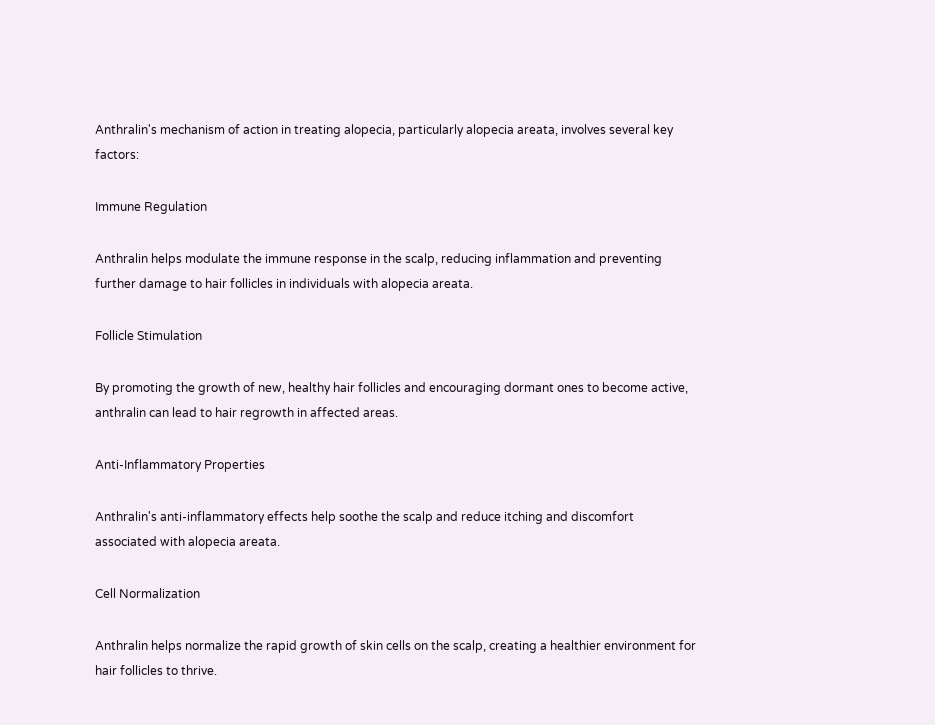Anthralin's mechanism of action in treating alopecia, particularly alopecia areata, involves several key factors:

Immune Regulation

Anthralin helps modulate the immune response in the scalp, reducing inflammation and preventing further damage to hair follicles in individuals with alopecia areata.

Follicle Stimulation

By promoting the growth of new, healthy hair follicles and encouraging dormant ones to become active, anthralin can lead to hair regrowth in affected areas.

Anti-Inflammatory Properties

Anthralin's anti-inflammatory effects help soothe the scalp and reduce itching and discomfort associated with alopecia areata.

Cell Normalization

Anthralin helps normalize the rapid growth of skin cells on the scalp, creating a healthier environment for hair follicles to thrive.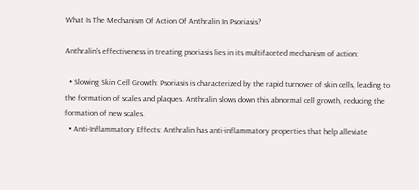What Is The Mechanism Of Action Of Anthralin In Psoriasis?

Anthralin's effectiveness in treating psoriasis lies in its multifaceted mechanism of action:

  • Slowing Skin Cell Growth: Psoriasis is characterized by the rapid turnover of skin cells, leading to the formation of scales and plaques. Anthralin slows down this abnormal cell growth, reducing the formation of new scales.
  • Anti-Inflammatory Effects: Anthralin has anti-inflammatory properties that help alleviate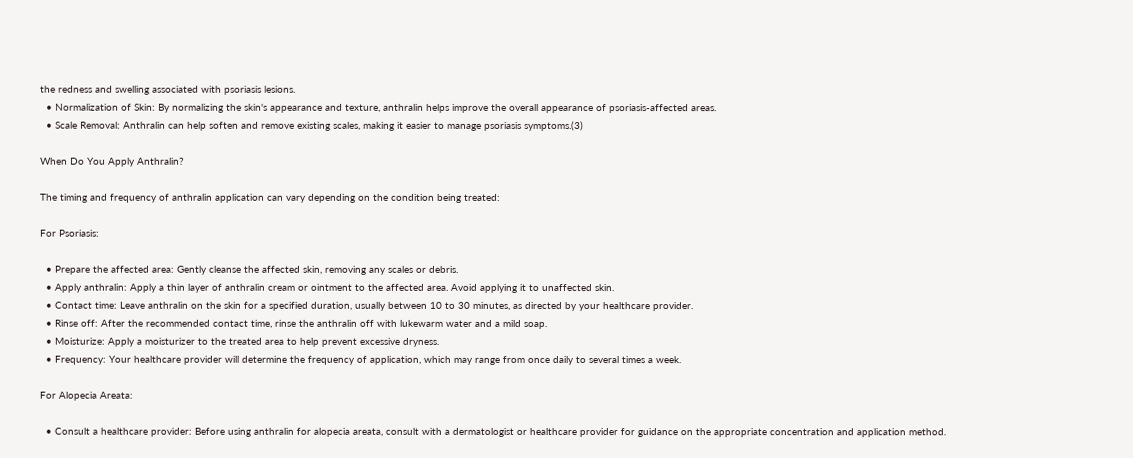the redness and swelling associated with psoriasis lesions.
  • Normalization of Skin: By normalizing the skin's appearance and texture, anthralin helps improve the overall appearance of psoriasis-affected areas.
  • Scale Removal: Anthralin can help soften and remove existing scales, making it easier to manage psoriasis symptoms.(3)

When Do You Apply Anthralin?

The timing and frequency of anthralin application can vary depending on the condition being treated:

For Psoriasis:

  • Prepare the affected area: Gently cleanse the affected skin, removing any scales or debris.
  • Apply anthralin: Apply a thin layer of anthralin cream or ointment to the affected area. Avoid applying it to unaffected skin.
  • Contact time: Leave anthralin on the skin for a specified duration, usually between 10 to 30 minutes, as directed by your healthcare provider.
  • Rinse off: After the recommended contact time, rinse the anthralin off with lukewarm water and a mild soap.
  • Moisturize: Apply a moisturizer to the treated area to help prevent excessive dryness.
  • Frequency: Your healthcare provider will determine the frequency of application, which may range from once daily to several times a week.

For Alopecia Areata:

  • Consult a healthcare provider: Before using anthralin for alopecia areata, consult with a dermatologist or healthcare provider for guidance on the appropriate concentration and application method.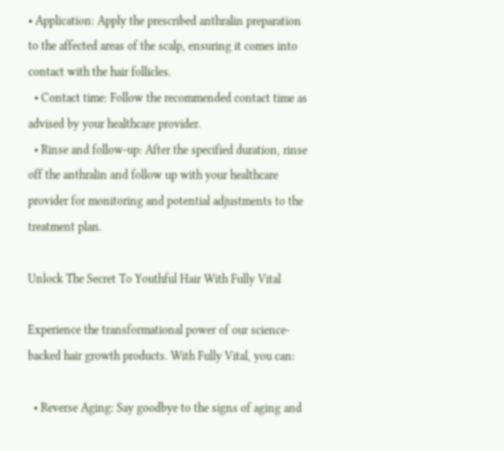• Application: Apply the prescribed anthralin preparation to the affected areas of the scalp, ensuring it comes into contact with the hair follicles.
  • Contact time: Follow the recommended contact time as advised by your healthcare provider.
  • Rinse and follow-up: After the specified duration, rinse off the anthralin and follow up with your healthcare provider for monitoring and potential adjustments to the treatment plan.

Unlock The Secret To Youthful Hair With Fully Vital

Experience the transformational power of our science-backed hair growth products. With Fully Vital, you can:

  • Reverse Aging: Say goodbye to the signs of aging and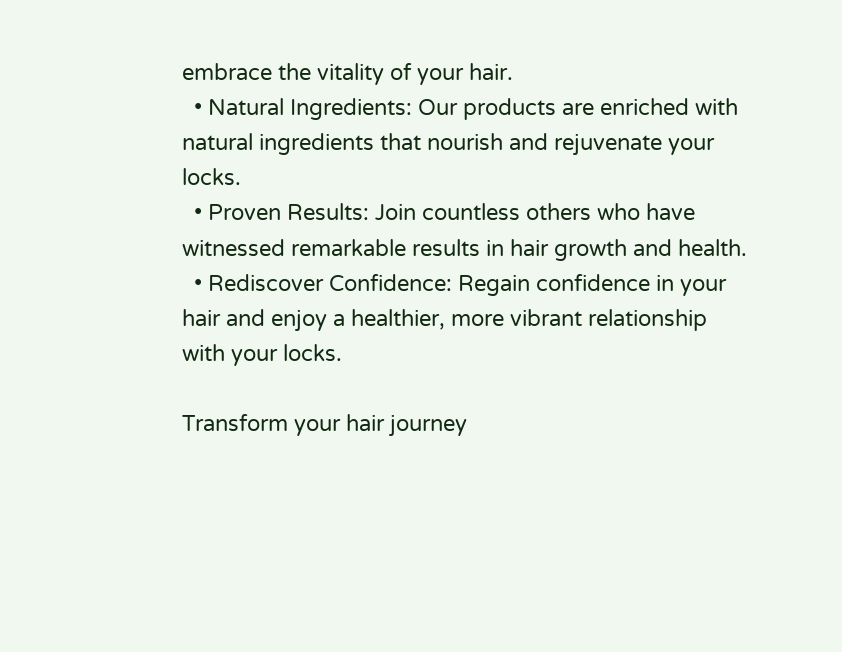embrace the vitality of your hair.
  • Natural Ingredients: Our products are enriched with natural ingredients that nourish and rejuvenate your locks.
  • Proven Results: Join countless others who have witnessed remarkable results in hair growth and health.
  • Rediscover Confidence: Regain confidence in your hair and enjoy a healthier, more vibrant relationship with your locks.

Transform your hair journey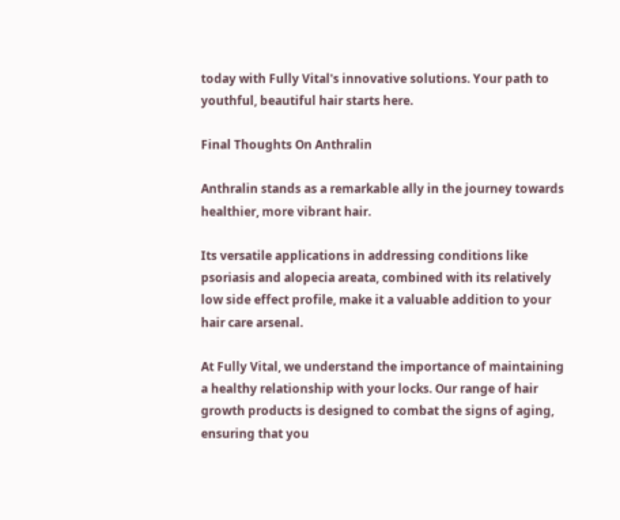today with Fully Vital's innovative solutions. Your path to youthful, beautiful hair starts here.

Final Thoughts On Anthralin

Anthralin stands as a remarkable ally in the journey towards healthier, more vibrant hair.

Its versatile applications in addressing conditions like psoriasis and alopecia areata, combined with its relatively low side effect profile, make it a valuable addition to your hair care arsenal.

At Fully Vital, we understand the importance of maintaining a healthy relationship with your locks. Our range of hair growth products is designed to combat the signs of aging, ensuring that you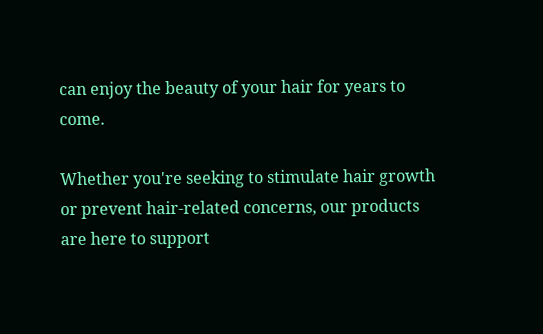can enjoy the beauty of your hair for years to come.

Whether you're seeking to stimulate hair growth or prevent hair-related concerns, our products are here to support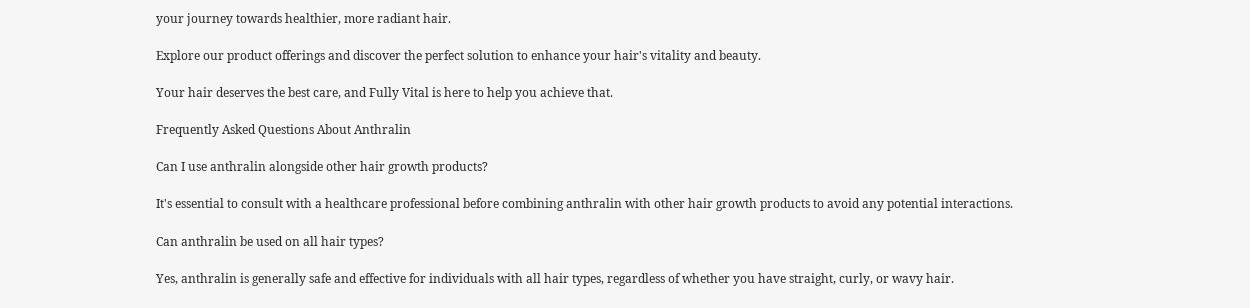your journey towards healthier, more radiant hair.

Explore our product offerings and discover the perfect solution to enhance your hair's vitality and beauty.

Your hair deserves the best care, and Fully Vital is here to help you achieve that.

Frequently Asked Questions About Anthralin

Can I use anthralin alongside other hair growth products?

It's essential to consult with a healthcare professional before combining anthralin with other hair growth products to avoid any potential interactions.

Can anthralin be used on all hair types?

Yes, anthralin is generally safe and effective for individuals with all hair types, regardless of whether you have straight, curly, or wavy hair.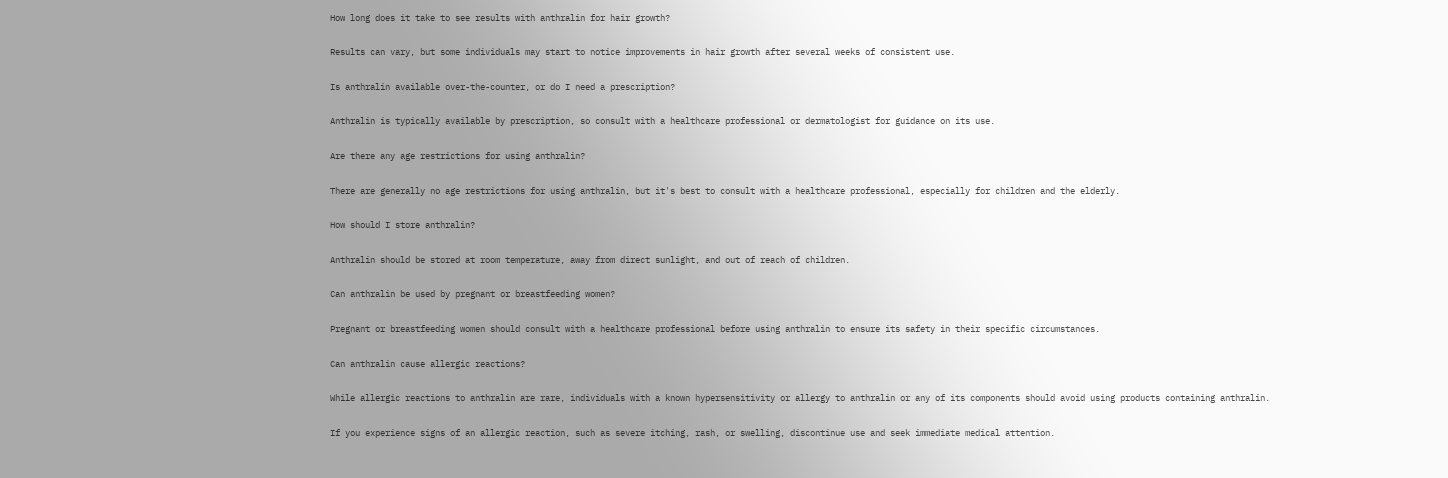How long does it take to see results with anthralin for hair growth?

Results can vary, but some individuals may start to notice improvements in hair growth after several weeks of consistent use.

Is anthralin available over-the-counter, or do I need a prescription?

Anthralin is typically available by prescription, so consult with a healthcare professional or dermatologist for guidance on its use.

Are there any age restrictions for using anthralin?

There are generally no age restrictions for using anthralin, but it's best to consult with a healthcare professional, especially for children and the elderly.

How should I store anthralin?

Anthralin should be stored at room temperature, away from direct sunlight, and out of reach of children.

Can anthralin be used by pregnant or breastfeeding women?

Pregnant or breastfeeding women should consult with a healthcare professional before using anthralin to ensure its safety in their specific circumstances.

Can anthralin cause allergic reactions?

While allergic reactions to anthralin are rare, individuals with a known hypersensitivity or allergy to anthralin or any of its components should avoid using products containing anthralin.

If you experience signs of an allergic reaction, such as severe itching, rash, or swelling, discontinue use and seek immediate medical attention.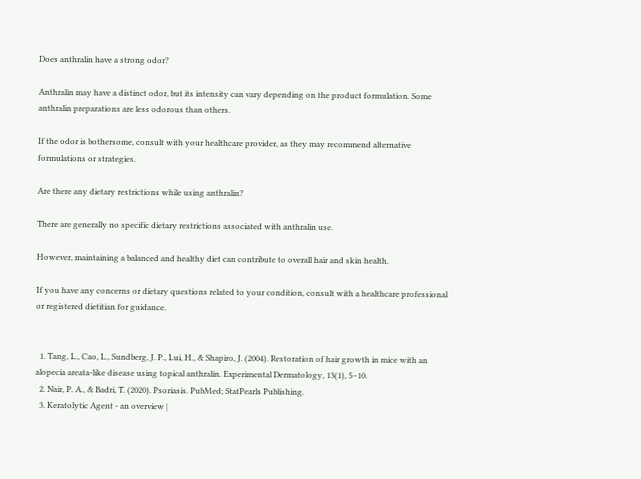Does anthralin have a strong odor?

Anthralin may have a distinct odor, but its intensity can vary depending on the product formulation. Some anthralin preparations are less odorous than others.

If the odor is bothersome, consult with your healthcare provider, as they may recommend alternative formulations or strategies.

Are there any dietary restrictions while using anthralin?

There are generally no specific dietary restrictions associated with anthralin use.

However, maintaining a balanced and healthy diet can contribute to overall hair and skin health.

If you have any concerns or dietary questions related to your condition, consult with a healthcare professional or registered dietitian for guidance.


  1. Tang, L., Cao, L., Sundberg, J. P., Lui, H., & Shapiro, J. (2004). Restoration of hair growth in mice with an alopecia areata-like disease using topical anthralin. Experimental Dermatology, 13(1), 5–10.
  2. Nair, P. A., & Badri, T. (2020). Psoriasis. PubMed; StatPearls Publishing.
  3. Keratolytic Agent - an overview |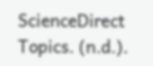ScienceDirect Topics. (n.d.).